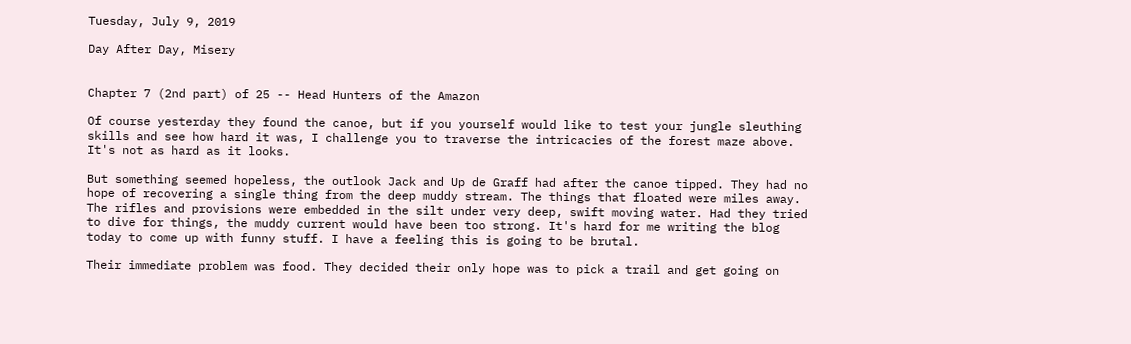Tuesday, July 9, 2019

Day After Day, Misery


Chapter 7 (2nd part) of 25 -- Head Hunters of the Amazon

Of course yesterday they found the canoe, but if you yourself would like to test your jungle sleuthing skills and see how hard it was, I challenge you to traverse the intricacies of the forest maze above. It's not as hard as it looks.

But something seemed hopeless, the outlook Jack and Up de Graff had after the canoe tipped. They had no hope of recovering a single thing from the deep muddy stream. The things that floated were miles away. The rifles and provisions were embedded in the silt under very deep, swift moving water. Had they tried to dive for things, the muddy current would have been too strong. It's hard for me writing the blog today to come up with funny stuff. I have a feeling this is going to be brutal.

Their immediate problem was food. They decided their only hope was to pick a trail and get going on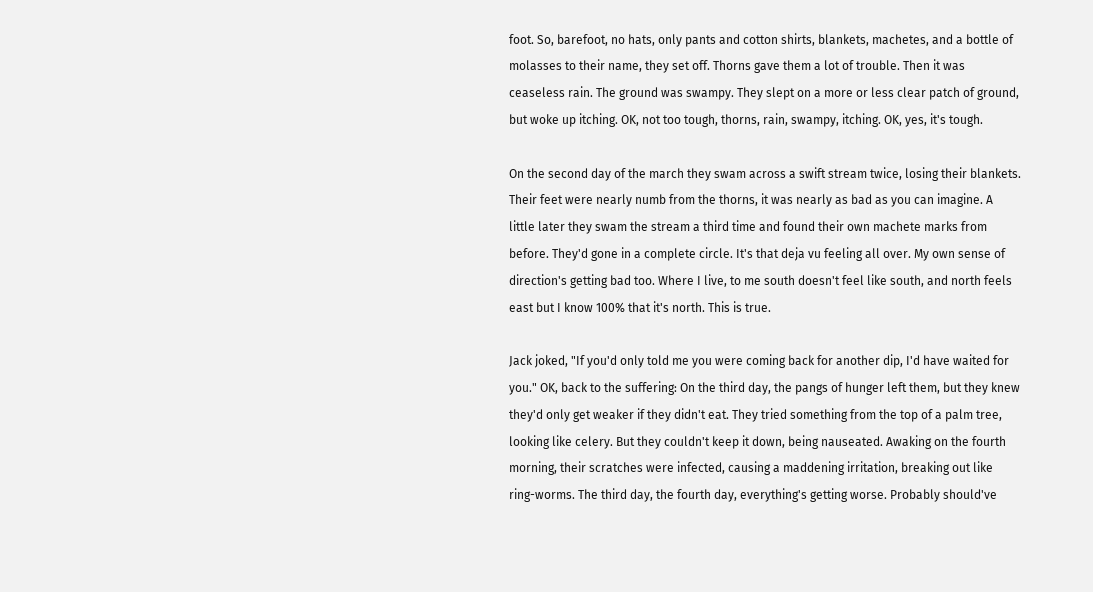foot. So, barefoot, no hats, only pants and cotton shirts, blankets, machetes, and a bottle of molasses to their name, they set off. Thorns gave them a lot of trouble. Then it was ceaseless rain. The ground was swampy. They slept on a more or less clear patch of ground, but woke up itching. OK, not too tough, thorns, rain, swampy, itching. OK, yes, it's tough.

On the second day of the march they swam across a swift stream twice, losing their blankets. Their feet were nearly numb from the thorns, it was nearly as bad as you can imagine. A little later they swam the stream a third time and found their own machete marks from before. They'd gone in a complete circle. It's that deja vu feeling all over. My own sense of direction's getting bad too. Where I live, to me south doesn't feel like south, and north feels east but I know 100% that it's north. This is true.

Jack joked, "If you'd only told me you were coming back for another dip, I'd have waited for you." OK, back to the suffering: On the third day, the pangs of hunger left them, but they knew they'd only get weaker if they didn't eat. They tried something from the top of a palm tree, looking like celery. But they couldn't keep it down, being nauseated. Awaking on the fourth morning, their scratches were infected, causing a maddening irritation, breaking out like ring-worms. The third day, the fourth day, everything's getting worse. Probably should've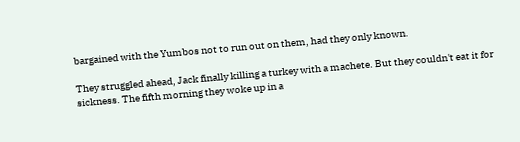bargained with the Yumbos not to run out on them, had they only known.

They struggled ahead, Jack finally killing a turkey with a machete. But they couldn't eat it for sickness. The fifth morning they woke up in a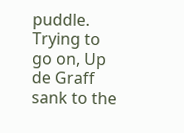puddle. Trying to go on, Up de Graff sank to the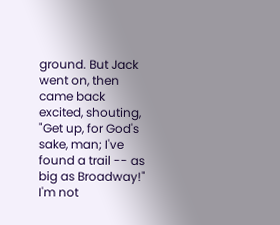ground. But Jack went on, then came back excited, shouting, "Get up, for God's sake, man; I've found a trail -- as big as Broadway!" I'm not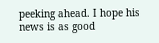peeking ahead. I hope his news is as good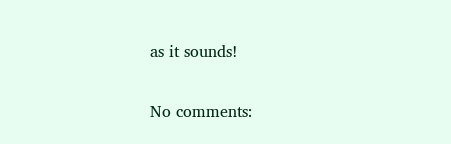as it sounds!

No comments: